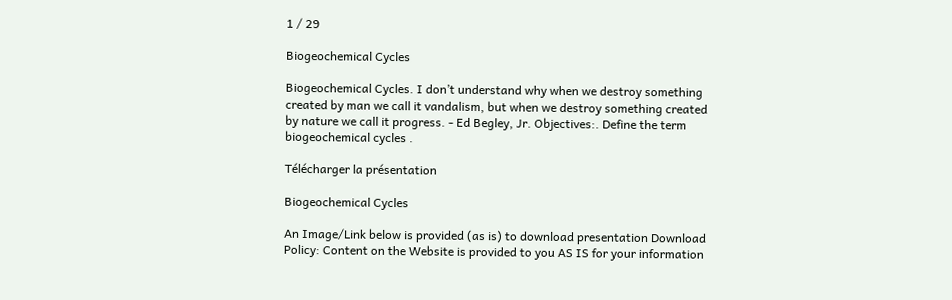1 / 29

Biogeochemical Cycles

Biogeochemical Cycles. I don’t understand why when we destroy something created by man we call it vandalism, but when we destroy something created by nature we call it progress. - Ed Begley, Jr. Objectives:. Define the term biogeochemical cycles .

Télécharger la présentation

Biogeochemical Cycles

An Image/Link below is provided (as is) to download presentation Download Policy: Content on the Website is provided to you AS IS for your information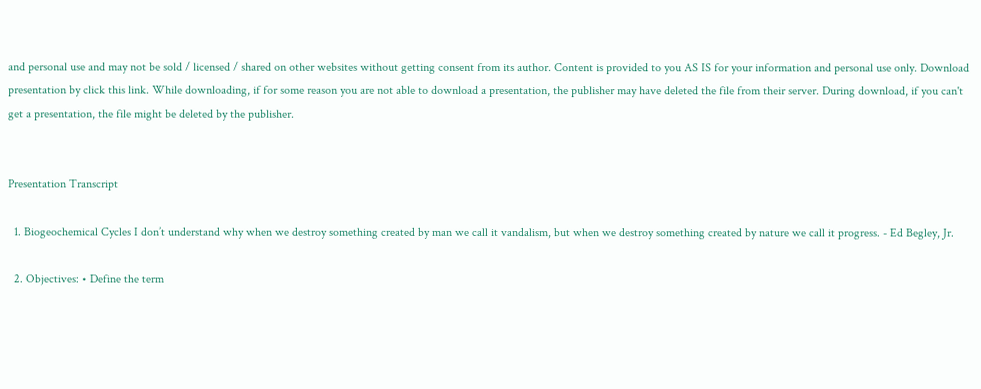and personal use and may not be sold / licensed / shared on other websites without getting consent from its author. Content is provided to you AS IS for your information and personal use only. Download presentation by click this link. While downloading, if for some reason you are not able to download a presentation, the publisher may have deleted the file from their server. During download, if you can't get a presentation, the file might be deleted by the publisher.


Presentation Transcript

  1. Biogeochemical Cycles I don’t understand why when we destroy something created by man we call it vandalism, but when we destroy something created by nature we call it progress. - Ed Begley, Jr.

  2. Objectives: • Define the term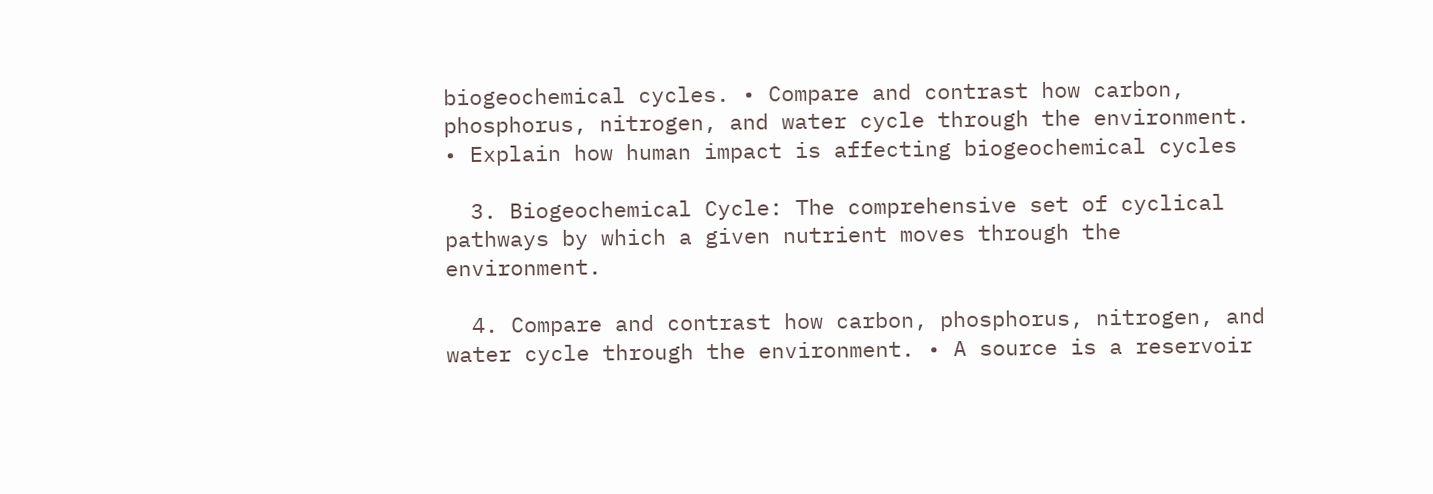biogeochemical cycles. • Compare and contrast how carbon, phosphorus, nitrogen, and water cycle through the environment. • Explain how human impact is affecting biogeochemical cycles

  3. Biogeochemical Cycle: The comprehensive set of cyclical pathways by which a given nutrient moves through the environment.

  4. Compare and contrast how carbon, phosphorus, nitrogen, and water cycle through the environment. • A source is a reservoir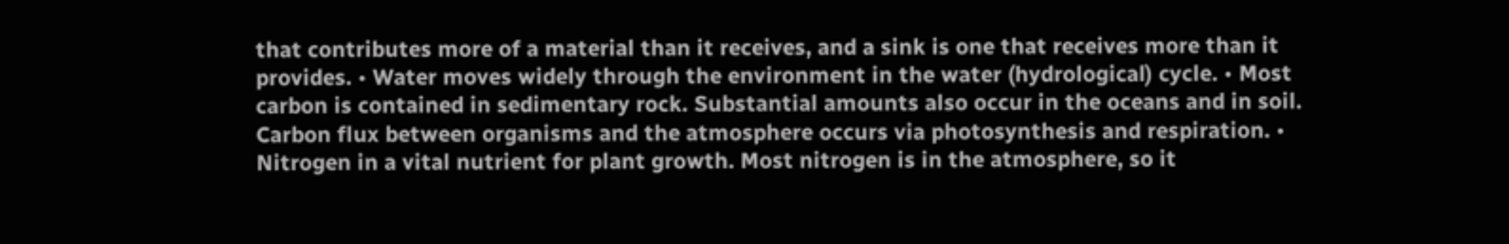that contributes more of a material than it receives, and a sink is one that receives more than it provides. • Water moves widely through the environment in the water (hydrological) cycle. • Most carbon is contained in sedimentary rock. Substantial amounts also occur in the oceans and in soil. Carbon flux between organisms and the atmosphere occurs via photosynthesis and respiration. • Nitrogen in a vital nutrient for plant growth. Most nitrogen is in the atmosphere, so it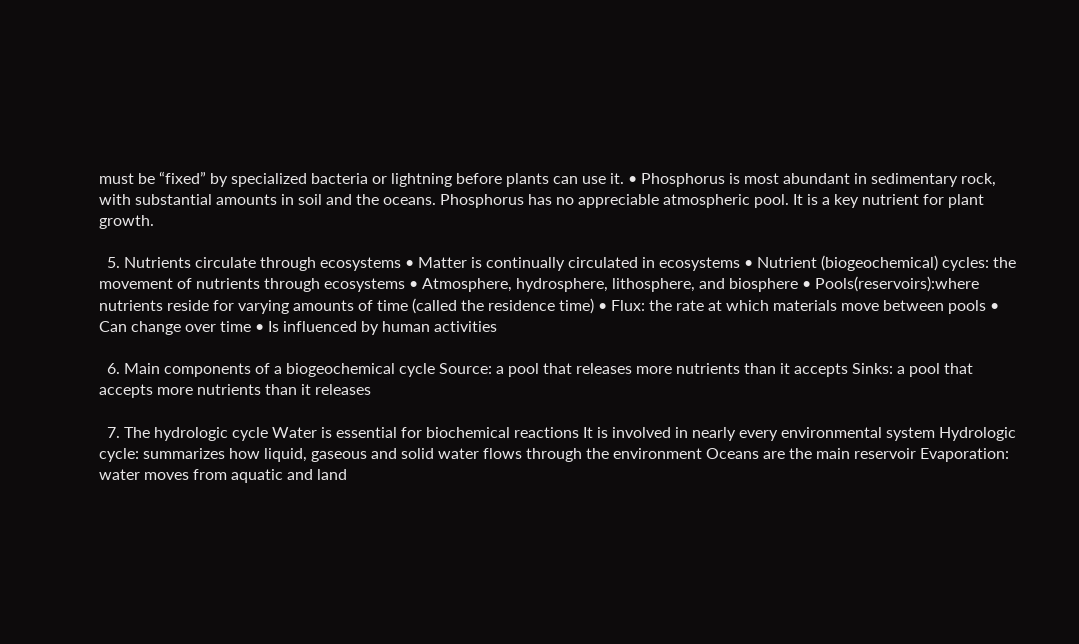must be “fixed” by specialized bacteria or lightning before plants can use it. • Phosphorus is most abundant in sedimentary rock, with substantial amounts in soil and the oceans. Phosphorus has no appreciable atmospheric pool. It is a key nutrient for plant growth.

  5. Nutrients circulate through ecosystems • Matter is continually circulated in ecosystems • Nutrient (biogeochemical) cycles: the movement of nutrients through ecosystems • Atmosphere, hydrosphere, lithosphere, and biosphere • Pools(reservoirs):where nutrients reside for varying amounts of time (called the residence time) • Flux: the rate at which materials move between pools • Can change over time • Is influenced by human activities

  6. Main components of a biogeochemical cycle Source: a pool that releases more nutrients than it accepts Sinks: a pool that accepts more nutrients than it releases

  7. The hydrologic cycle Water is essential for biochemical reactions It is involved in nearly every environmental system Hydrologic cycle: summarizes how liquid, gaseous and solid water flows through the environment Oceans are the main reservoir Evaporation: water moves from aquatic and land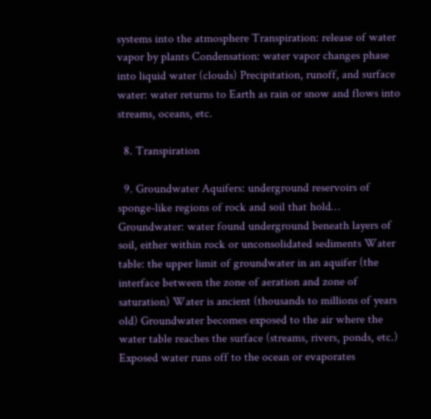systems into the atmosphere Transpiration: release of water vapor by plants Condensation: water vapor changes phase into liquid water (clouds) Precipitation, runoff, and surface water: water returns to Earth as rain or snow and flows into streams, oceans, etc.

  8. Transpiration

  9. Groundwater Aquifers: underground reservoirs of sponge-like regions of rock and soil that hold… Groundwater: water found underground beneath layers of soil, either within rock or unconsolidated sediments Water table: the upper limit of groundwater in an aquifer (the interface between the zone of aeration and zone of saturation) Water is ancient (thousands to millions of years old) Groundwater becomes exposed to the air where the water table reaches the surface (streams, rivers, ponds, etc.) Exposed water runs off to the ocean or evaporates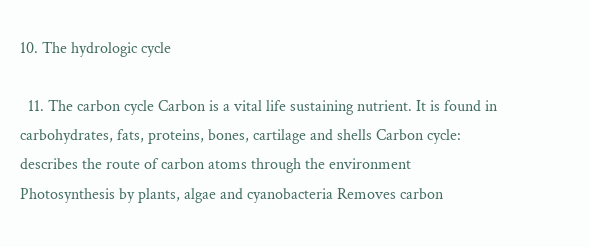10. The hydrologic cycle

  11. The carbon cycle Carbon is a vital life sustaining nutrient. It is found in carbohydrates, fats, proteins, bones, cartilage and shells Carbon cycle: describes the route of carbon atoms through the environment Photosynthesis by plants, algae and cyanobacteria Removes carbon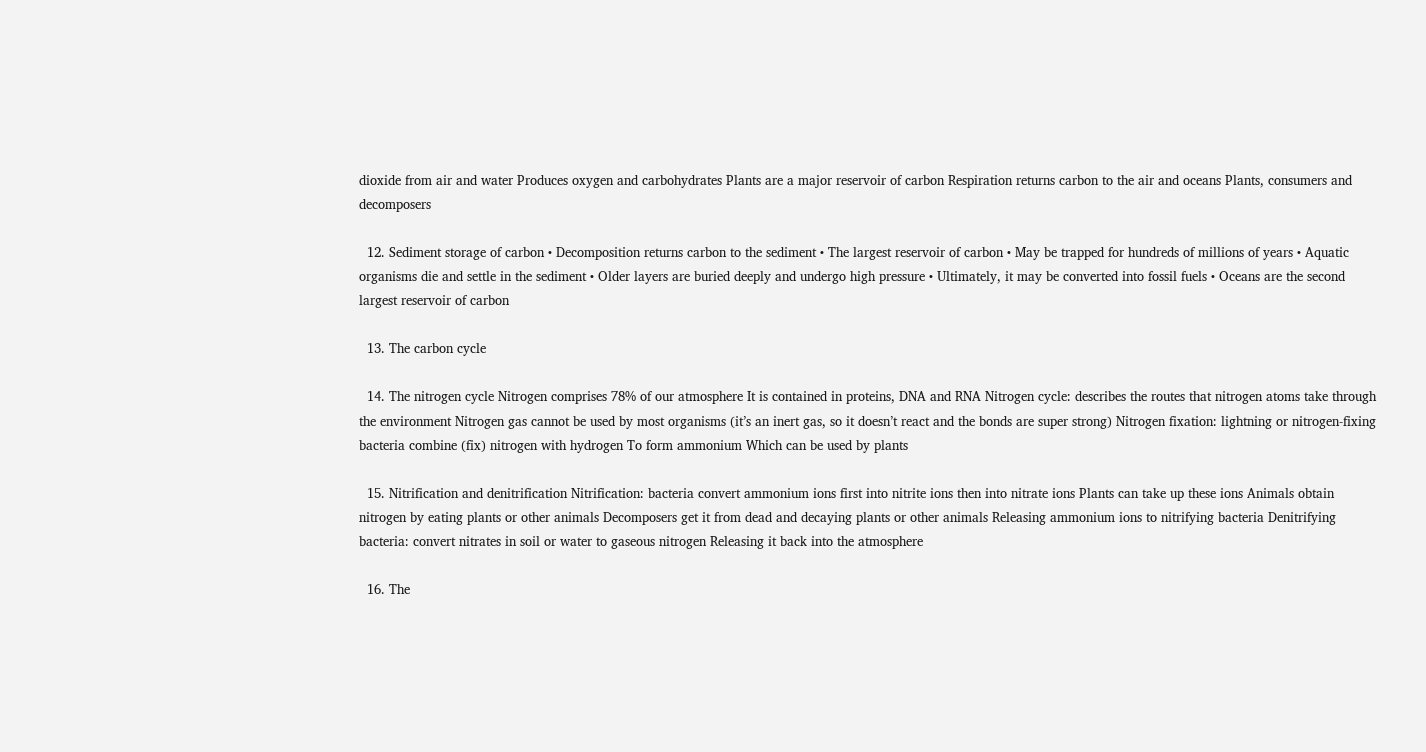dioxide from air and water Produces oxygen and carbohydrates Plants are a major reservoir of carbon Respiration returns carbon to the air and oceans Plants, consumers and decomposers

  12. Sediment storage of carbon • Decomposition returns carbon to the sediment • The largest reservoir of carbon • May be trapped for hundreds of millions of years • Aquatic organisms die and settle in the sediment • Older layers are buried deeply and undergo high pressure • Ultimately, it may be converted into fossil fuels • Oceans are the second largest reservoir of carbon

  13. The carbon cycle

  14. The nitrogen cycle Nitrogen comprises 78% of our atmosphere It is contained in proteins, DNA and RNA Nitrogen cycle: describes the routes that nitrogen atoms take through the environment Nitrogen gas cannot be used by most organisms (it’s an inert gas, so it doesn’t react and the bonds are super strong) Nitrogen fixation: lightning or nitrogen-fixing bacteria combine (fix) nitrogen with hydrogen To form ammonium Which can be used by plants

  15. Nitrification and denitrification Nitrification: bacteria convert ammonium ions first into nitrite ions then into nitrate ions Plants can take up these ions Animals obtain nitrogen by eating plants or other animals Decomposers get it from dead and decaying plants or other animals Releasing ammonium ions to nitrifying bacteria Denitrifying bacteria: convert nitrates in soil or water to gaseous nitrogen Releasing it back into the atmosphere

  16. The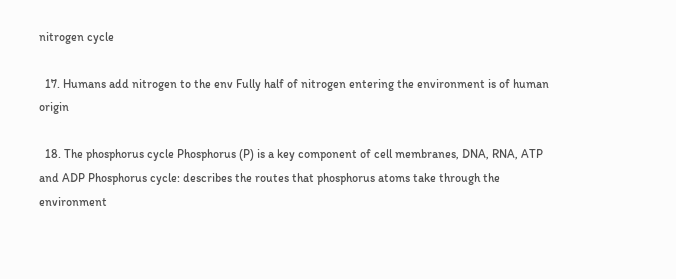nitrogen cycle

  17. Humans add nitrogen to the env Fully half of nitrogen entering the environment is of human origin

  18. The phosphorus cycle Phosphorus (P) is a key component of cell membranes, DNA, RNA, ATP and ADP Phosphorus cycle: describes the routes that phosphorus atoms take through the environment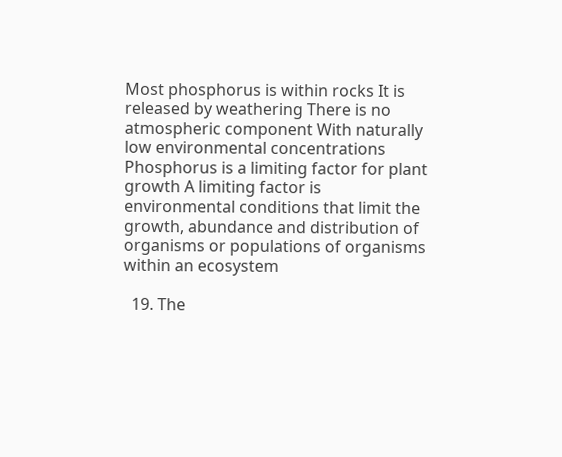Most phosphorus is within rocks It is released by weathering There is no atmospheric component With naturally low environmental concentrations Phosphorus is a limiting factor for plant growth A limiting factor is environmental conditions that limit the growth, abundance and distribution of organisms or populations of organisms within an ecosystem

  19. The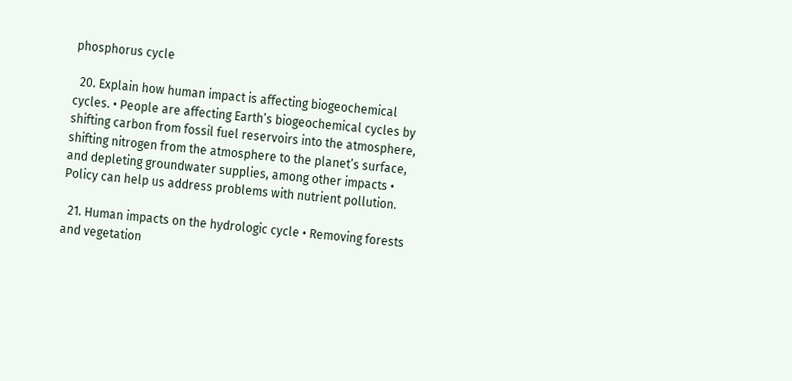phosphorus cycle

  20. Explain how human impact is affecting biogeochemical cycles. • People are affecting Earth’s biogeochemical cycles by shifting carbon from fossil fuel reservoirs into the atmosphere, shifting nitrogen from the atmosphere to the planet’s surface, and depleting groundwater supplies, among other impacts • Policy can help us address problems with nutrient pollution.

  21. Human impacts on the hydrologic cycle • Removing forests and vegetation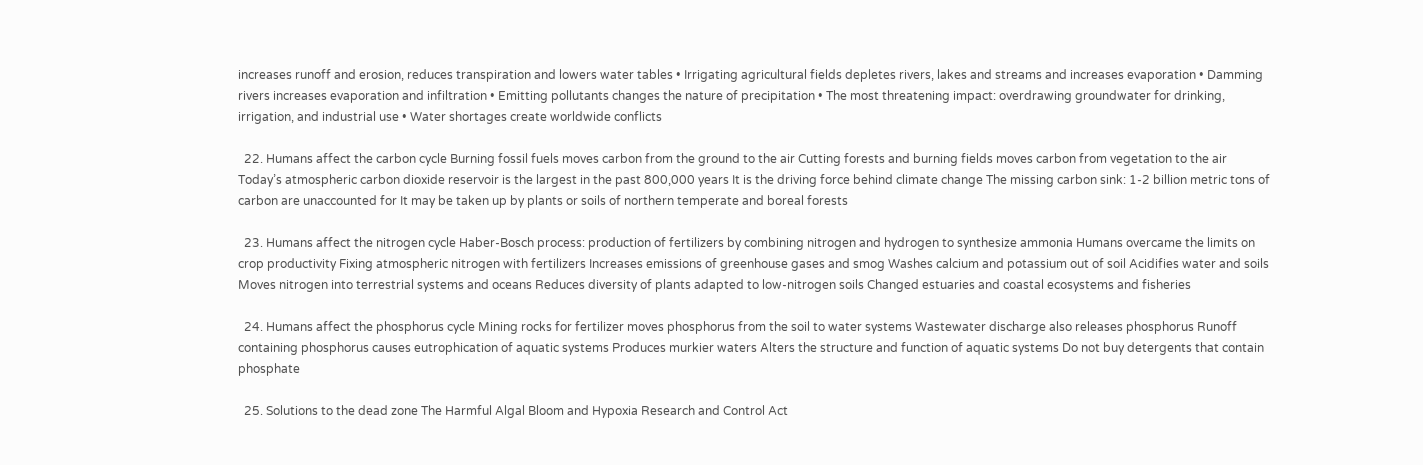increases runoff and erosion, reduces transpiration and lowers water tables • Irrigating agricultural fields depletes rivers, lakes and streams and increases evaporation • Damming rivers increases evaporation and infiltration • Emitting pollutants changes the nature of precipitation • The most threatening impact: overdrawing groundwater for drinking, irrigation, and industrial use • Water shortages create worldwide conflicts

  22. Humans affect the carbon cycle Burning fossil fuels moves carbon from the ground to the air Cutting forests and burning fields moves carbon from vegetation to the air Today’s atmospheric carbon dioxide reservoir is the largest in the past 800,000 years It is the driving force behind climate change The missing carbon sink: 1-2 billion metric tons of carbon are unaccounted for It may be taken up by plants or soils of northern temperate and boreal forests

  23. Humans affect the nitrogen cycle Haber-Bosch process: production of fertilizers by combining nitrogen and hydrogen to synthesize ammonia Humans overcame the limits on crop productivity Fixing atmospheric nitrogen with fertilizers Increases emissions of greenhouse gases and smog Washes calcium and potassium out of soil Acidifies water and soils Moves nitrogen into terrestrial systems and oceans Reduces diversity of plants adapted to low-nitrogen soils Changed estuaries and coastal ecosystems and fisheries

  24. Humans affect the phosphorus cycle Mining rocks for fertilizer moves phosphorus from the soil to water systems Wastewater discharge also releases phosphorus Runoff containing phosphorus causes eutrophication of aquatic systems Produces murkier waters Alters the structure and function of aquatic systems Do not buy detergents that contain phosphate

  25. Solutions to the dead zone The Harmful Algal Bloom and Hypoxia Research and Control Act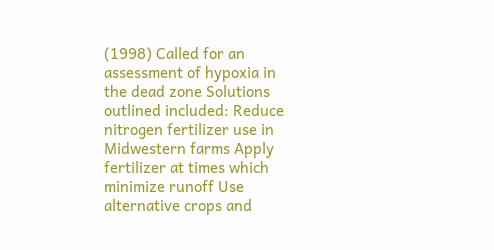(1998) Called for an assessment of hypoxia in the dead zone Solutions outlined included: Reduce nitrogen fertilizer use in Midwestern farms Apply fertilizer at times which minimize runoff Use alternative crops and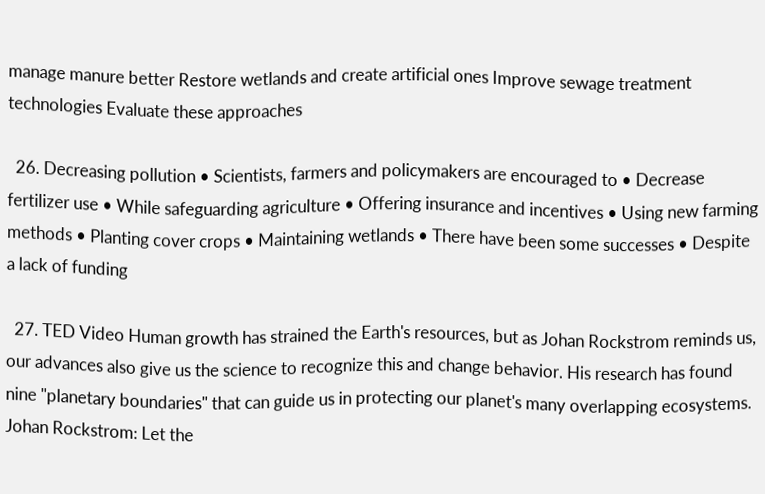manage manure better Restore wetlands and create artificial ones Improve sewage treatment technologies Evaluate these approaches

  26. Decreasing pollution • Scientists, farmers and policymakers are encouraged to • Decrease fertilizer use • While safeguarding agriculture • Offering insurance and incentives • Using new farming methods • Planting cover crops • Maintaining wetlands • There have been some successes • Despite a lack of funding

  27. TED Video Human growth has strained the Earth's resources, but as Johan Rockstrom reminds us, our advances also give us the science to recognize this and change behavior. His research has found nine "planetary boundaries" that can guide us in protecting our planet's many overlapping ecosystems. Johan Rockstrom: Let the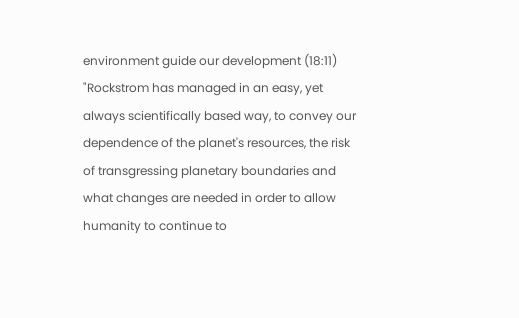environment guide our development (18:11) "Rockstrom has managed in an easy, yet always scientifically based way, to convey our dependence of the planet's resources, the risk of transgressing planetary boundaries and what changes are needed in order to allow humanity to continue to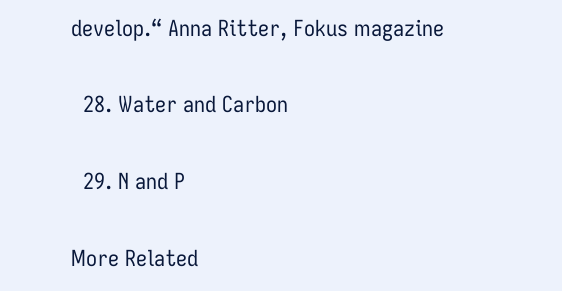develop.“ Anna Ritter, Fokus magazine

  28. Water and Carbon

  29. N and P

More Related